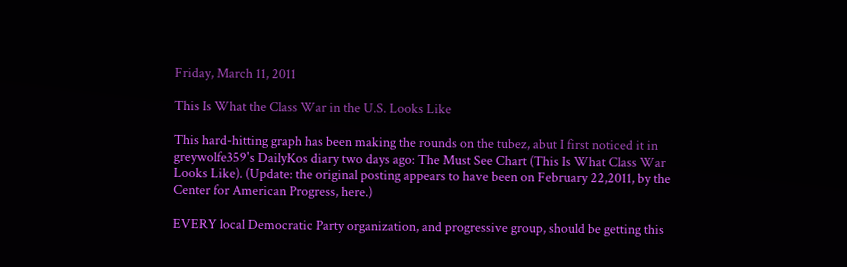Friday, March 11, 2011

This Is What the Class War in the U.S. Looks Like

This hard-hitting graph has been making the rounds on the tubez, abut I first noticed it in greywolfe359's DailyKos diary two days ago: The Must See Chart (This Is What Class War Looks Like). (Update: the original posting appears to have been on February 22,2011, by the Center for American Progress, here.)

EVERY local Democratic Party organization, and progressive group, should be getting this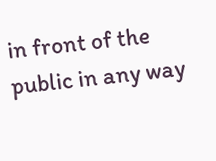in front of the public in any way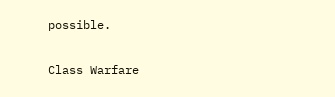possible.

Class Warfare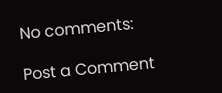No comments:

Post a Comment